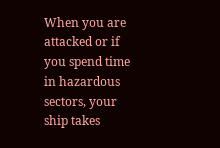When you are attacked or if you spend time in hazardous sectors, your ship takes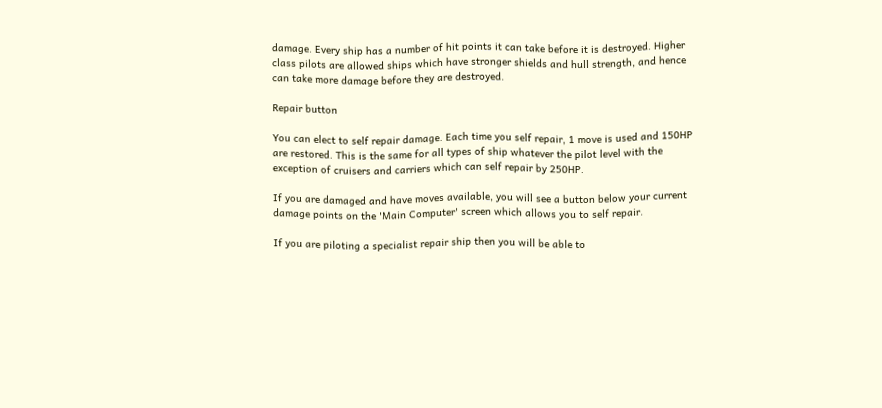damage. Every ship has a number of hit points it can take before it is destroyed. Higher class pilots are allowed ships which have stronger shields and hull strength, and hence can take more damage before they are destroyed.

Repair button

You can elect to self repair damage. Each time you self repair, 1 move is used and 150HP are restored. This is the same for all types of ship whatever the pilot level with the exception of cruisers and carriers which can self repair by 250HP.

If you are damaged and have moves available, you will see a button below your current damage points on the 'Main Computer' screen which allows you to self repair.

If you are piloting a specialist repair ship then you will be able to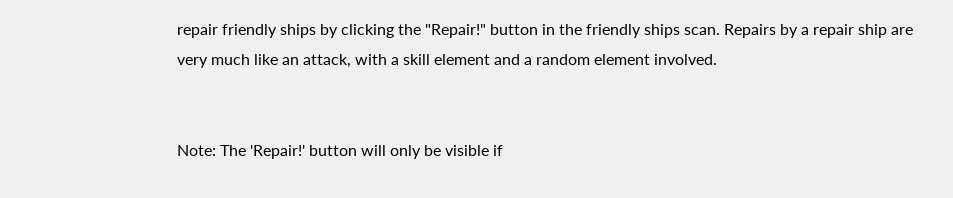repair friendly ships by clicking the "Repair!" button in the friendly ships scan. Repairs by a repair ship are very much like an attack, with a skill element and a random element involved.


Note: The 'Repair!' button will only be visible if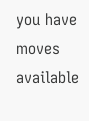you have moves available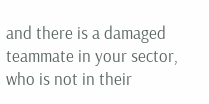and there is a damaged teammate in your sector, who is not in their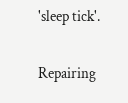'sleep tick'.

Repairing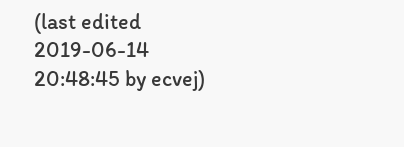(last edited 2019-06-14 20:48:45 by ecvej)